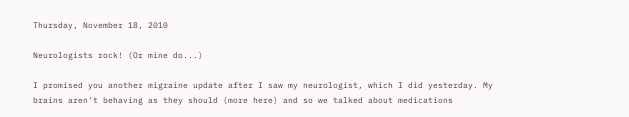Thursday, November 18, 2010

Neurologists rock! (Or mine do...)

I promised you another migraine update after I saw my neurologist, which I did yesterday. My brains aren't behaving as they should (more here) and so we talked about medications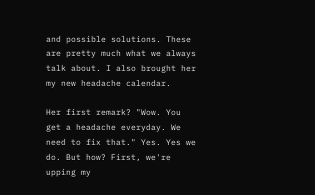and possible solutions. These are pretty much what we always talk about. I also brought her my new headache calendar.

Her first remark? "Wow. You get a headache everyday. We need to fix that." Yes. Yes we do. But how? First, we're upping my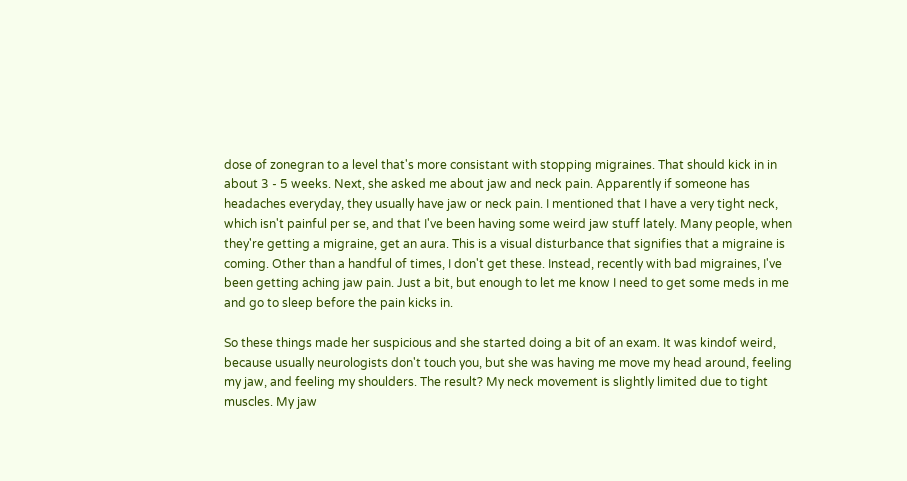dose of zonegran to a level that's more consistant with stopping migraines. That should kick in in about 3 - 5 weeks. Next, she asked me about jaw and neck pain. Apparently if someone has headaches everyday, they usually have jaw or neck pain. I mentioned that I have a very tight neck, which isn't painful per se, and that I've been having some weird jaw stuff lately. Many people, when they're getting a migraine, get an aura. This is a visual disturbance that signifies that a migraine is coming. Other than a handful of times, I don't get these. Instead, recently with bad migraines, I've been getting aching jaw pain. Just a bit, but enough to let me know I need to get some meds in me and go to sleep before the pain kicks in.

So these things made her suspicious and she started doing a bit of an exam. It was kindof weird, because usually neurologists don't touch you, but she was having me move my head around, feeling my jaw, and feeling my shoulders. The result? My neck movement is slightly limited due to tight muscles. My jaw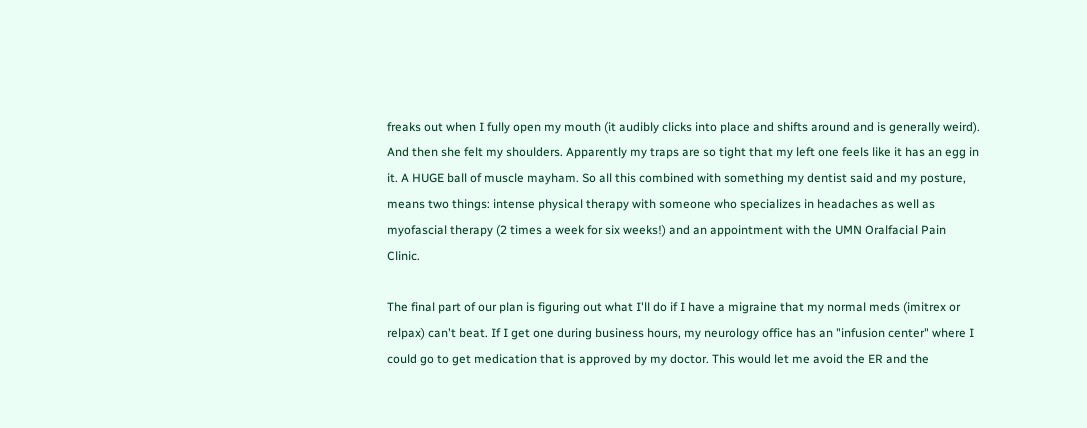freaks out when I fully open my mouth (it audibly clicks into place and shifts around and is generally weird). And then she felt my shoulders. Apparently my traps are so tight that my left one feels like it has an egg in it. A HUGE ball of muscle mayham. So all this combined with something my dentist said and my posture, means two things: intense physical therapy with someone who specializes in headaches as well as myofascial therapy (2 times a week for six weeks!) and an appointment with the UMN Oralfacial Pain Clinic.

The final part of our plan is figuring out what I'll do if I have a migraine that my normal meds (imitrex or relpax) can't beat. If I get one during business hours, my neurology office has an "infusion center" where I could go to get medication that is approved by my doctor. This would let me avoid the ER and the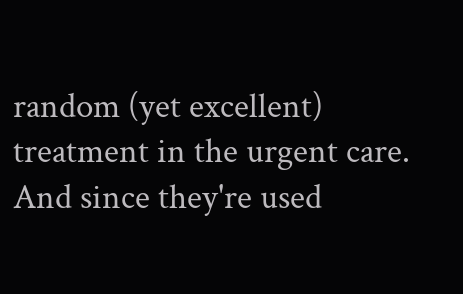random (yet excellent) treatment in the urgent care. And since they're used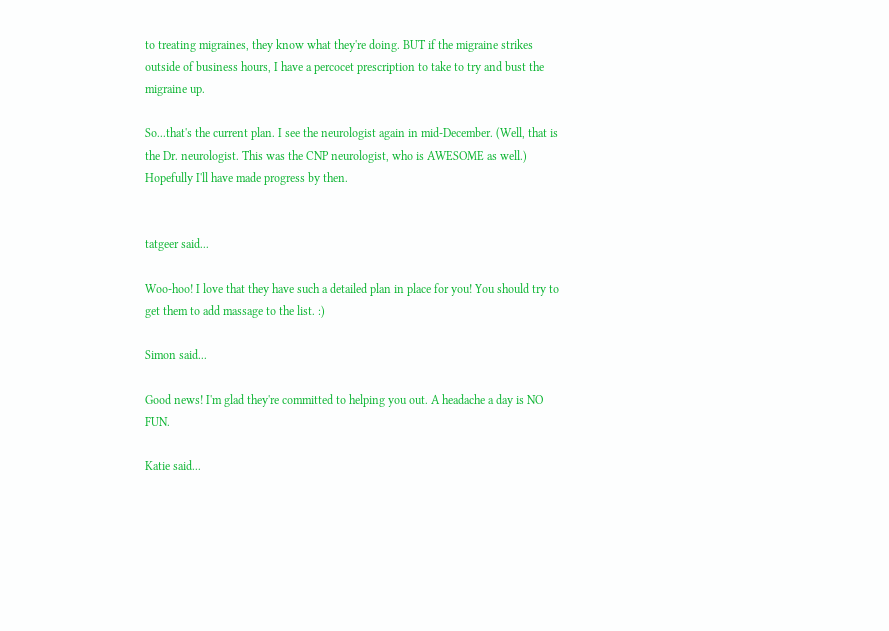to treating migraines, they know what they're doing. BUT if the migraine strikes outside of business hours, I have a percocet prescription to take to try and bust the migraine up.

So...that's the current plan. I see the neurologist again in mid-December. (Well, that is the Dr. neurologist. This was the CNP neurologist, who is AWESOME as well.) Hopefully I'll have made progress by then.


tatgeer said...

Woo-hoo! I love that they have such a detailed plan in place for you! You should try to get them to add massage to the list. :)

Simon said...

Good news! I'm glad they're committed to helping you out. A headache a day is NO FUN.

Katie said...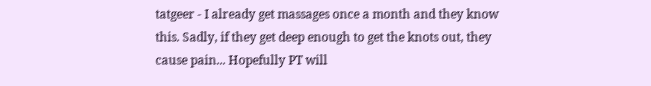tatgeer - I already get massages once a month and they know this. Sadly, if they get deep enough to get the knots out, they cause pain... Hopefully PT will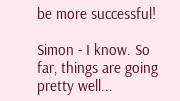be more successful!

Simon - I know. So far, things are going pretty well...